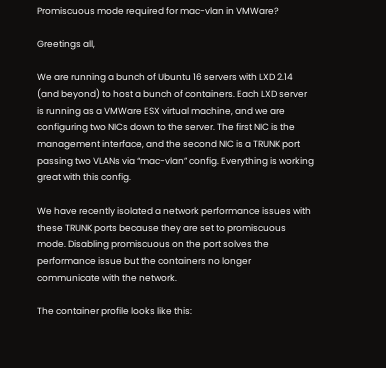Promiscuous mode required for mac-vlan in VMWare?

Greetings all,

We are running a bunch of Ubuntu 16 servers with LXD 2.14 (and beyond) to host a bunch of containers. Each LXD server is running as a VMWare ESX virtual machine, and we are configuring two NICs down to the server. The first NIC is the management interface, and the second NIC is a TRUNK port passing two VLANs via “mac-vlan” config. Everything is working great with this config.

We have recently isolated a network performance issues with these TRUNK ports because they are set to promiscuous mode. Disabling promiscuous on the port solves the performance issue but the containers no longer communicate with the network.

The container profile looks like this: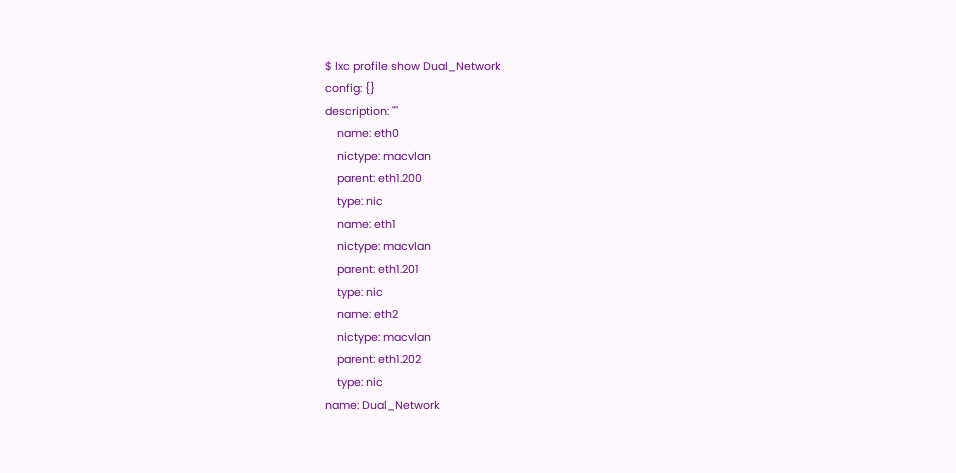$ lxc profile show Dual_Network
config: {}
description: ""
    name: eth0
    nictype: macvlan
    parent: eth1.200
    type: nic
    name: eth1
    nictype: macvlan
    parent: eth1.201
    type: nic
    name: eth2
    nictype: macvlan
    parent: eth1.202
    type: nic
name: Dual_Network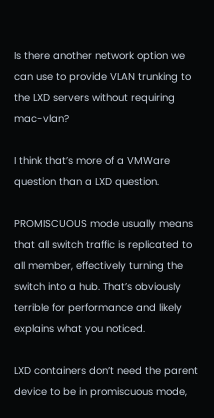Is there another network option we can use to provide VLAN trunking to the LXD servers without requiring mac-vlan?

I think that’s more of a VMWare question than a LXD question.

PROMISCUOUS mode usually means that all switch traffic is replicated to all member, effectively turning the switch into a hub. That’s obviously terrible for performance and likely explains what you noticed.

LXD containers don’t need the parent device to be in promiscuous mode,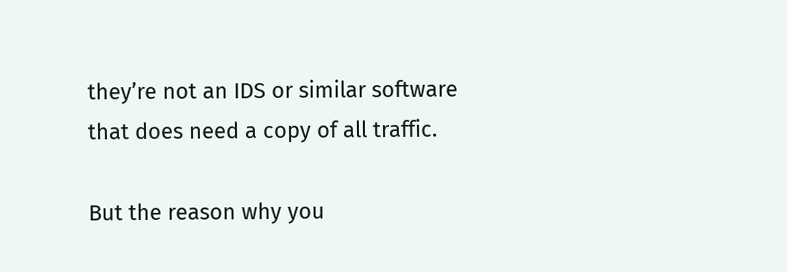they’re not an IDS or similar software that does need a copy of all traffic.

But the reason why you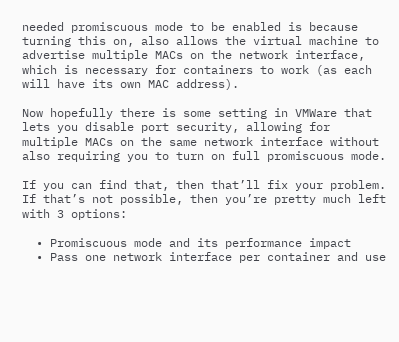needed promiscuous mode to be enabled is because turning this on, also allows the virtual machine to advertise multiple MACs on the network interface, which is necessary for containers to work (as each will have its own MAC address).

Now hopefully there is some setting in VMWare that lets you disable port security, allowing for multiple MACs on the same network interface without also requiring you to turn on full promiscuous mode.

If you can find that, then that’ll fix your problem. If that’s not possible, then you’re pretty much left with 3 options:

  • Promiscuous mode and its performance impact
  • Pass one network interface per container and use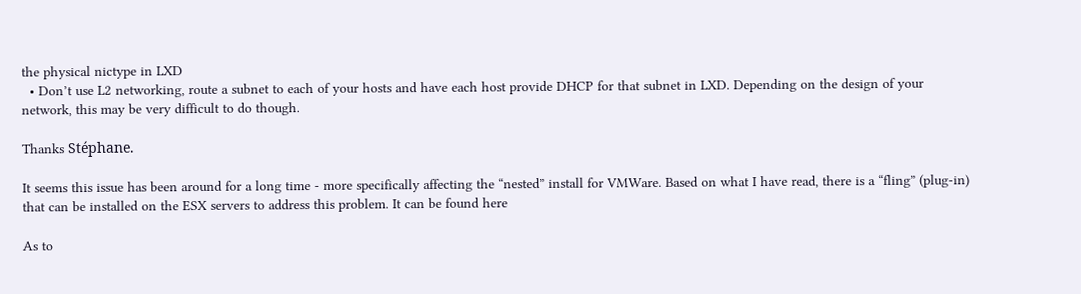the physical nictype in LXD
  • Don’t use L2 networking, route a subnet to each of your hosts and have each host provide DHCP for that subnet in LXD. Depending on the design of your network, this may be very difficult to do though.

Thanks Stéphane.

It seems this issue has been around for a long time - more specifically affecting the “nested” install for VMWare. Based on what I have read, there is a “fling” (plug-in) that can be installed on the ESX servers to address this problem. It can be found here

As to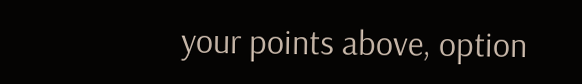your points above, option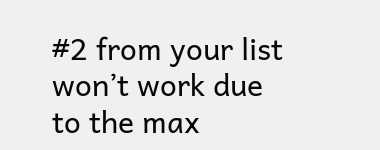#2 from your list won’t work due to the max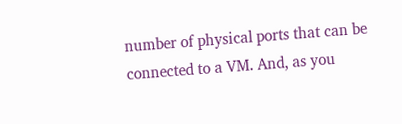number of physical ports that can be connected to a VM. And, as you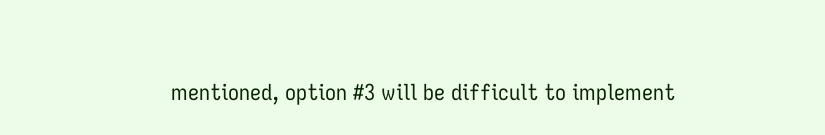mentioned, option #3 will be difficult to implement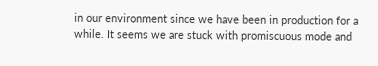in our environment since we have been in production for a while. It seems we are stuck with promiscuous mode and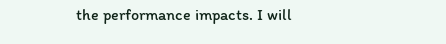the performance impacts. I will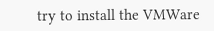try to install the VMWare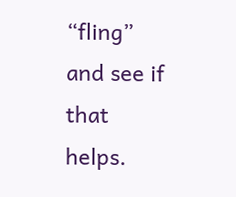“fling” and see if that helps.